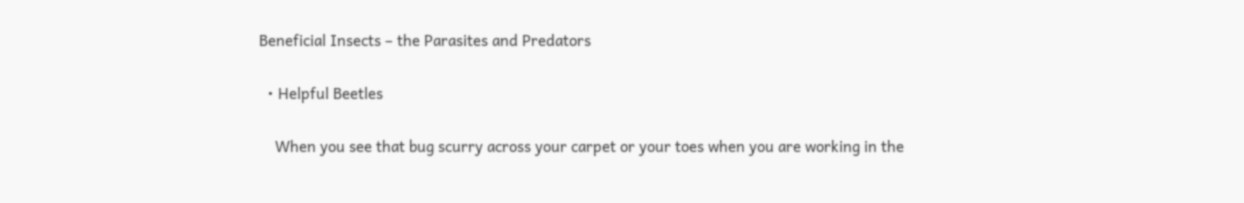Beneficial Insects – the Parasites and Predators

  • Helpful Beetles

    When you see that bug scurry across your carpet or your toes when you are working in the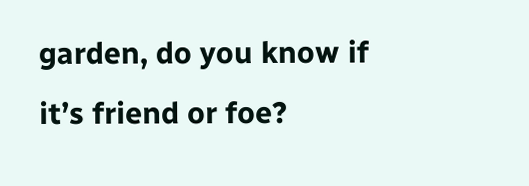garden, do you know if it’s friend or foe?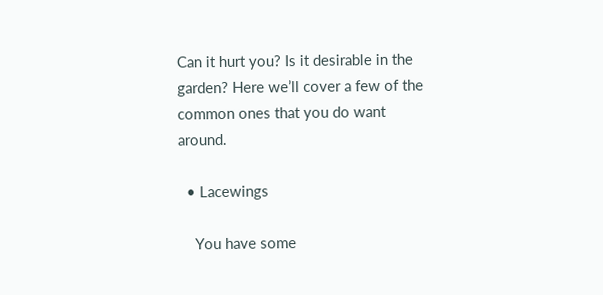Can it hurt you? Is it desirable in the garden? Here we’ll cover a few of the common ones that you do want around.

  • Lacewings

    You have some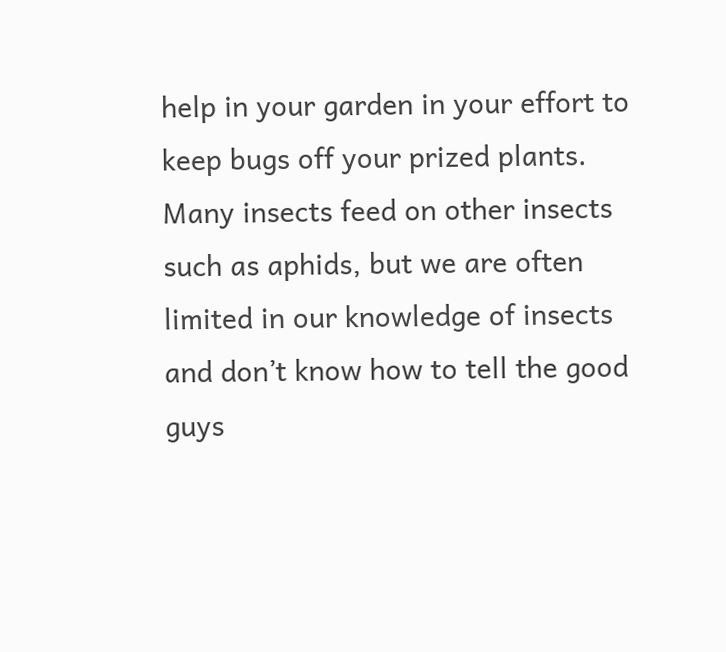help in your garden in your effort to keep bugs off your prized plants. Many insects feed on other insects such as aphids, but we are often limited in our knowledge of insects and don’t know how to tell the good guys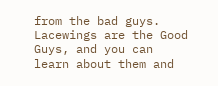from the bad guys. Lacewings are the Good Guys, and you can learn about them and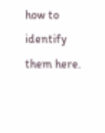how to identify them here.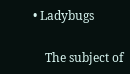• Ladybugs

    The subject of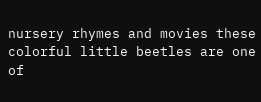nursery rhymes and movies these colorful little beetles are one of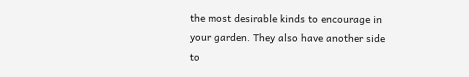the most desirable kinds to encourage in your garden. They also have another side to